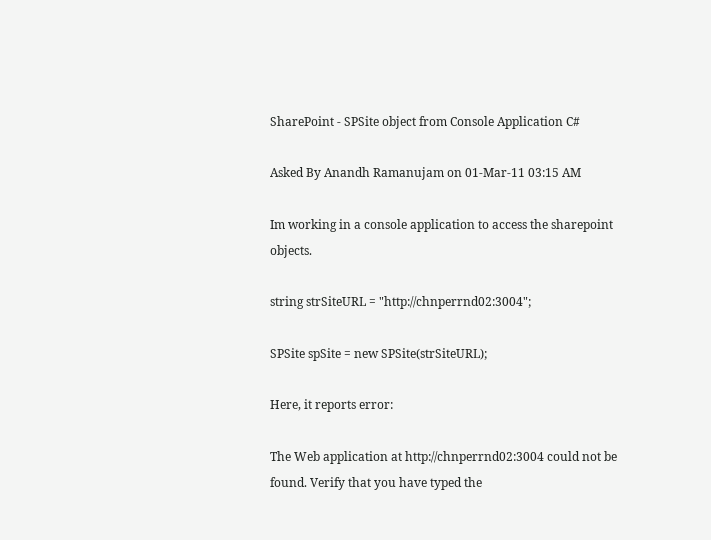SharePoint - SPSite object from Console Application C#

Asked By Anandh Ramanujam on 01-Mar-11 03:15 AM

Im working in a console application to access the sharepoint objects.

string strSiteURL = "http://chnperrnd02:3004";

SPSite spSite = new SPSite(strSiteURL);

Here, it reports error:

The Web application at http://chnperrnd02:3004 could not be found. Verify that you have typed the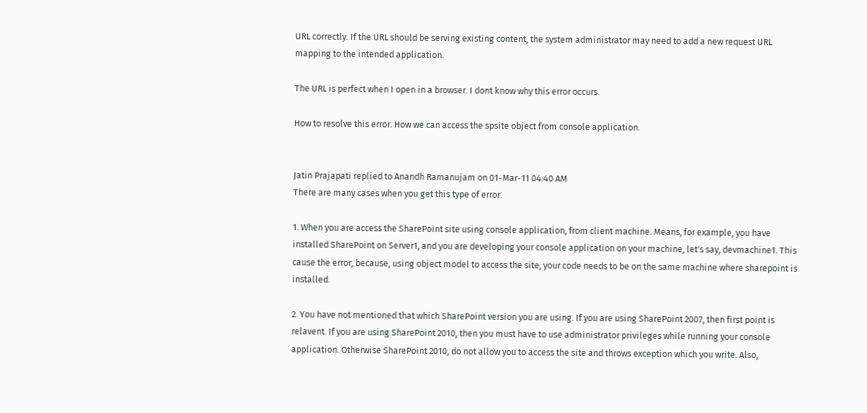URL correctly. If the URL should be serving existing content, the system administrator may need to add a new request URL mapping to the intended application.

The URL is perfect when I open in a browser. I dont know why this error occurs.

How to resolve this error. How we can access the spsite object from console application.


Jatin Prajapati replied to Anandh Ramanujam on 01-Mar-11 04:40 AM
There are many cases when you get this type of error.

1. When you are access the SharePoint site using console application, from client machine. Means, for example, you have installed SharePoint on Server1, and you are developing your console application on your machine, let's say, devmachine1. This cause the error, because, using object model to access the site, your code needs to be on the same machine where sharepoint is installed.

2. You have not mentioned that which SharePoint version you are using. If you are using SharePoint 2007, then first point is relavent. If you are using SharePoint 2010, then you must have to use administrator privileges while running your console application. Otherwise SharePoint 2010, do not allow you to access the site and throws exception which you write. Also,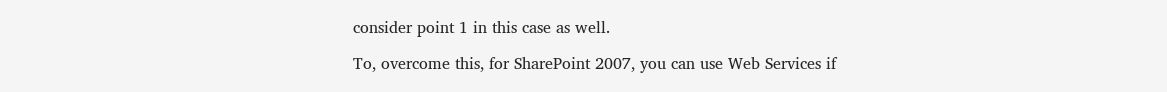consider point 1 in this case as well.

To, overcome this, for SharePoint 2007, you can use Web Services if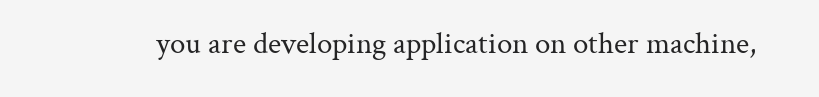you are developing application on other machine,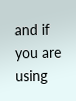and if you are using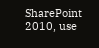SharePoint 2010, use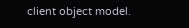client object model.